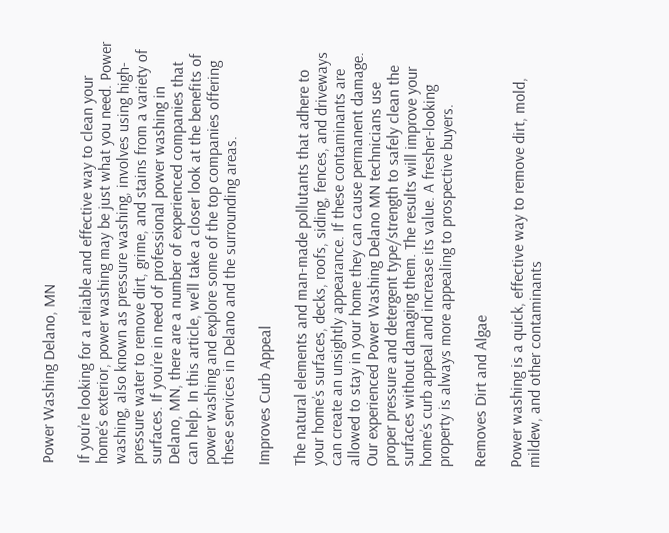Power Washing Delano, MN

If you’re looking for a reliable and effective way to clean your home’s exterior, power washing may be just what you need. Power washing, also known as pressure washing, involves using high-pressure water to remove dirt, grime, and stains from a variety of surfaces. If you’re in need of professional power washing in Delano, MN, there are a number of experienced companies that can help. In this article, we’ll take a closer look at the benefits of power washing and explore some of the top companies offering these services in Delano and the surrounding areas.

Improves Curb Appeal

The natural elements and man-made pollutants that adhere to your home’s surfaces, decks, roofs, siding, fences, and driveways can create an unsightly appearance. If these contaminants are allowed to stay in your home they can cause permanent damage. Our experienced Power Washing Delano MN technicians use proper pressure and detergent type/strength to safely clean the surfaces without damaging them. The results will improve your home’s curb appeal and increase its value. A fresher-looking property is always more appealing to prospective buyers.

Removes Dirt and Algae

Power washing is a quick, effective way to remove dirt, mold, mildew, and other contaminants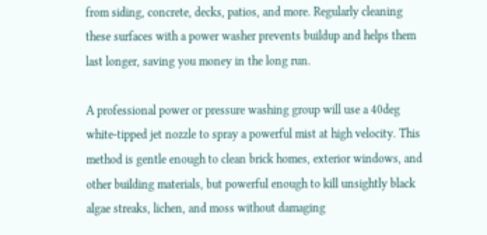from siding, concrete, decks, patios, and more. Regularly cleaning these surfaces with a power washer prevents buildup and helps them last longer, saving you money in the long run.

A professional power or pressure washing group will use a 40deg white-tipped jet nozzle to spray a powerful mist at high velocity. This method is gentle enough to clean brick homes, exterior windows, and other building materials, but powerful enough to kill unsightly black algae streaks, lichen, and moss without damaging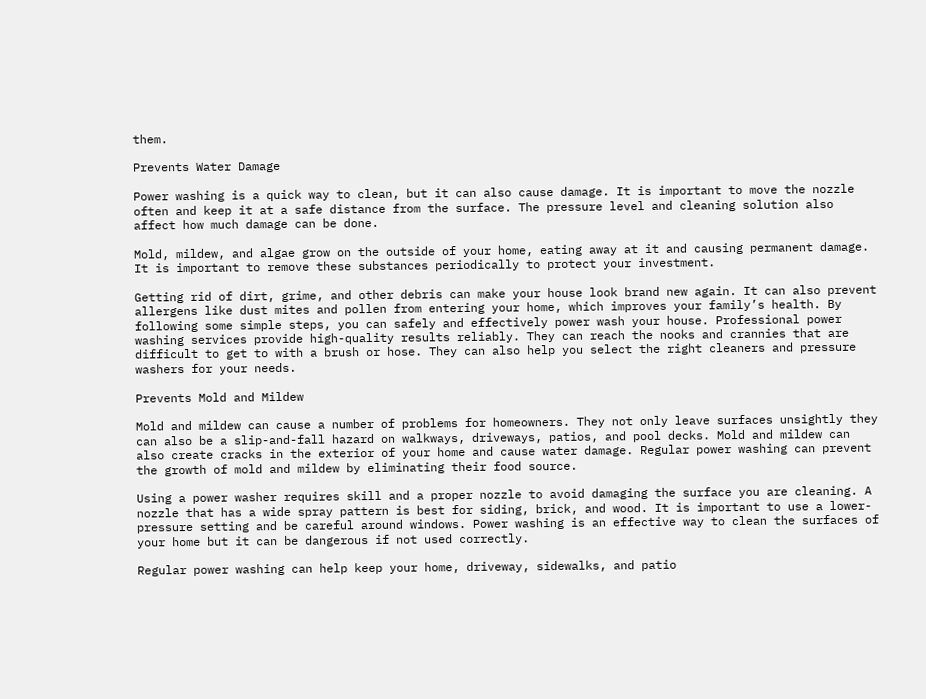them.

Prevents Water Damage

Power washing is a quick way to clean, but it can also cause damage. It is important to move the nozzle often and keep it at a safe distance from the surface. The pressure level and cleaning solution also affect how much damage can be done.

Mold, mildew, and algae grow on the outside of your home, eating away at it and causing permanent damage. It is important to remove these substances periodically to protect your investment.

Getting rid of dirt, grime, and other debris can make your house look brand new again. It can also prevent allergens like dust mites and pollen from entering your home, which improves your family’s health. By following some simple steps, you can safely and effectively power wash your house. Professional power washing services provide high-quality results reliably. They can reach the nooks and crannies that are difficult to get to with a brush or hose. They can also help you select the right cleaners and pressure washers for your needs.

Prevents Mold and Mildew

Mold and mildew can cause a number of problems for homeowners. They not only leave surfaces unsightly they can also be a slip-and-fall hazard on walkways, driveways, patios, and pool decks. Mold and mildew can also create cracks in the exterior of your home and cause water damage. Regular power washing can prevent the growth of mold and mildew by eliminating their food source.

Using a power washer requires skill and a proper nozzle to avoid damaging the surface you are cleaning. A nozzle that has a wide spray pattern is best for siding, brick, and wood. It is important to use a lower-pressure setting and be careful around windows. Power washing is an effective way to clean the surfaces of your home but it can be dangerous if not used correctly.

Regular power washing can help keep your home, driveway, sidewalks, and patio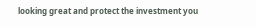looking great and protect the investment you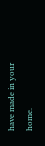have made in your home.